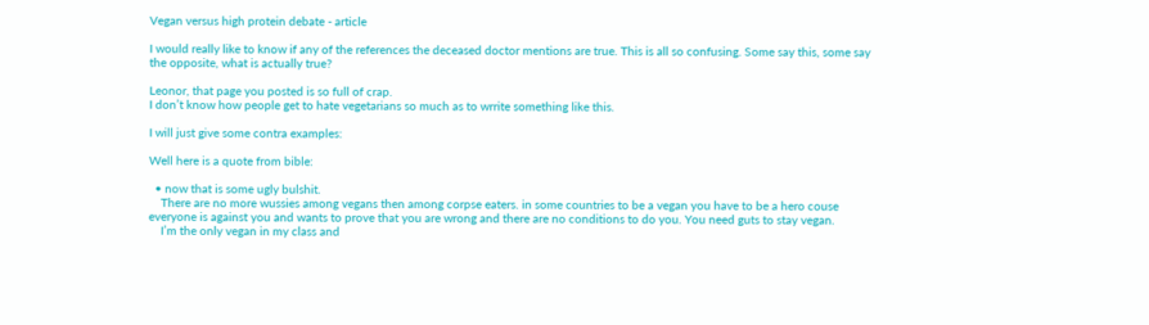Vegan versus high protein debate - article

I would really like to know if any of the references the deceased doctor mentions are true. This is all so confusing. Some say this, some say the opposite, what is actually true?

Leonor, that page you posted is so full of crap.
I don’t know how people get to hate vegetarians so much as to wrrite something like this.

I will just give some contra examples:

Well here is a quote from bible:

  • now that is some ugly bulshit.
    There are no more wussies among vegans then among corpse eaters. in some countries to be a vegan you have to be a hero couse everyone is against you and wants to prove that you are wrong and there are no conditions to do you. You need guts to stay vegan.
    I’m the only vegan in my class and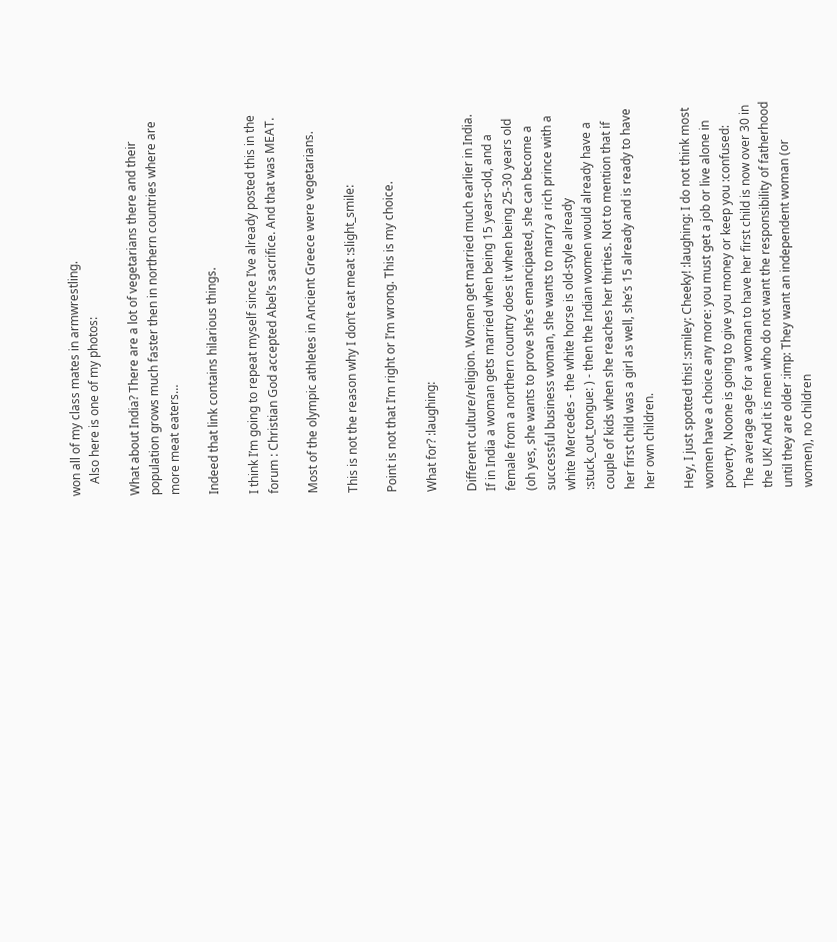won all of my class mates in armwrestling.
    Also here is one of my photos:

What about India? There are a lot of vegetarians there and their population grows much faster then in northern countries where are more meat eaters…

Indeed that link contains hilarious things.

I think I’m going to repeat myself since I’ve already posted this in the forum : Christian God accepted Abel’s sacrifice. And that was MEAT.

Most of the olympic athletes in Ancient Greece were vegetarians.

This is not the reason why I don’t eat meat :slight_smile:

Point is not that I’m right or I’m wrong. This is my choice.

What for? :laughing:

Different culture/religion. Women get married much earlier in India. If in India a woman gets married when being 15 years-old, and a female from a northern country does it when being 25-30 years old (oh yes, she wants to prove she’s emancipated, she can become a successful business woman, she wants to marry a rich prince with a white Mercedes - the white horse is old-style already :stuck_out_tongue: ) - then the Indian women would already have a couple of kids when she reaches her thirties. Not to mention that if her first child was a girl as well, she’s 15 already and is ready to have her own children.

Hey, I just spotted this! :smiley: Cheeky! :laughing: I do not think most women have a choice any more: you must get a job or live alone in poverty. Noone is going to give you money or keep you :confused: The average age for a woman to have her first child is now over 30 in the UK! And it is men who do not want the responsibility of fatherhood until they are older :imp: They want an independent woman (or women), no children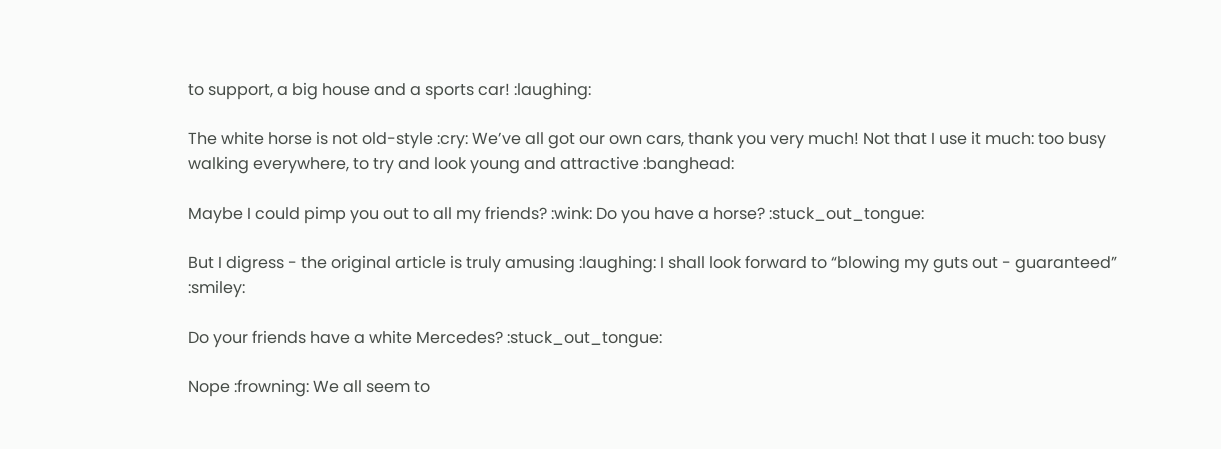to support, a big house and a sports car! :laughing:

The white horse is not old-style :cry: We’ve all got our own cars, thank you very much! Not that I use it much: too busy walking everywhere, to try and look young and attractive :banghead:

Maybe I could pimp you out to all my friends? :wink: Do you have a horse? :stuck_out_tongue:

But I digress - the original article is truly amusing :laughing: I shall look forward to “blowing my guts out - guaranteed” :smiley:

Do your friends have a white Mercedes? :stuck_out_tongue:

Nope :frowning: We all seem to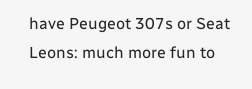have Peugeot 307s or Seat Leons: much more fun to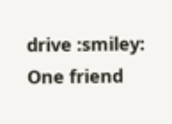drive :smiley: One friend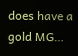does have a gold MG…